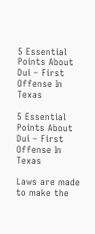5 Essential Points About Dui – First Offense In Texas

5 Essential Points About Dui – First Offense In Texas

Laws are made to make the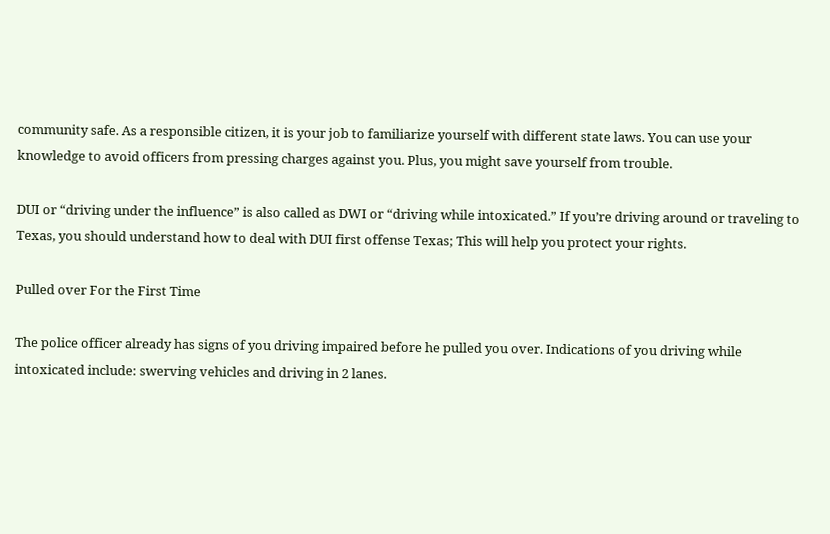community safe. As a responsible citizen, it is your job to familiarize yourself with different state laws. You can use your knowledge to avoid officers from pressing charges against you. Plus, you might save yourself from trouble.

DUI or “driving under the influence” is also called as DWI or “driving while intoxicated.” If you’re driving around or traveling to Texas, you should understand how to deal with DUI first offense Texas; This will help you protect your rights.

Pulled over For the First Time

The police officer already has signs of you driving impaired before he pulled you over. Indications of you driving while intoxicated include: swerving vehicles and driving in 2 lanes.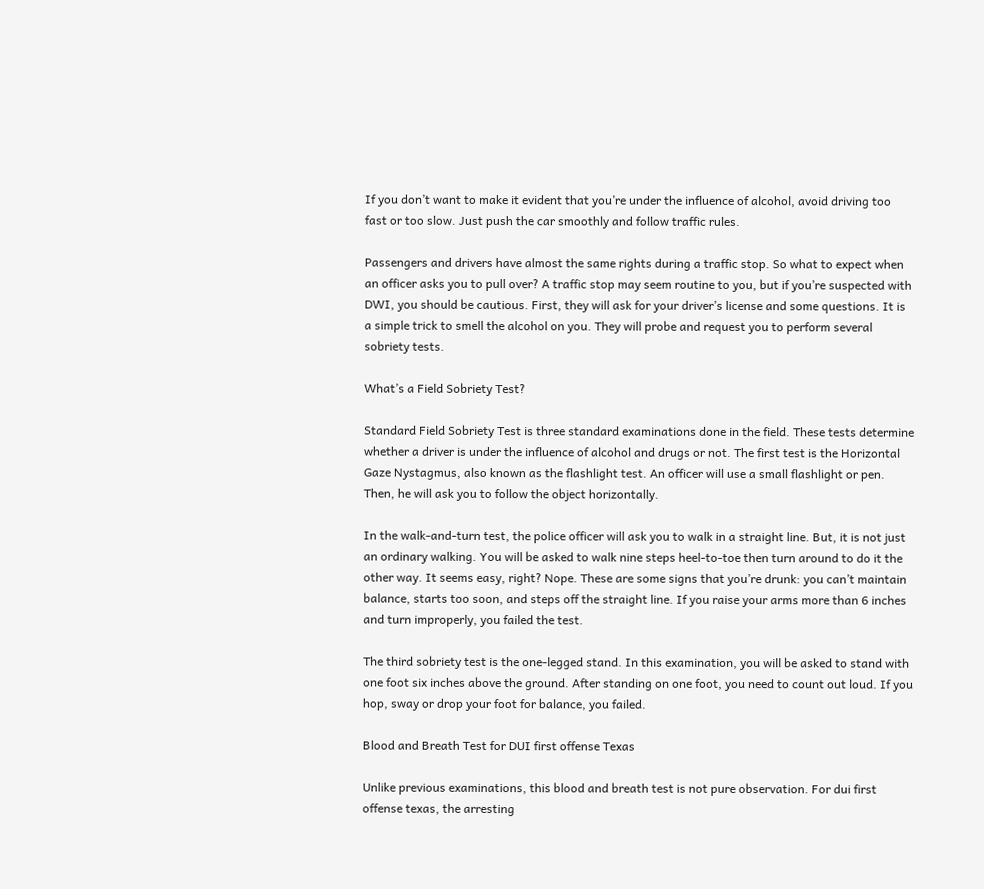If you don’t want to make it evident that you’re under the influence of alcohol, avoid driving too fast or too slow. Just push the car smoothly and follow traffic rules.

Passengers and drivers have almost the same rights during a traffic stop. So what to expect when an officer asks you to pull over? A traffic stop may seem routine to you, but if you’re suspected with DWI, you should be cautious. First, they will ask for your driver’s license and some questions. It is a simple trick to smell the alcohol on you. They will probe and request you to perform several sobriety tests.

What’s a Field Sobriety Test?

Standard Field Sobriety Test is three standard examinations done in the field. These tests determine whether a driver is under the influence of alcohol and drugs or not. The first test is the Horizontal Gaze Nystagmus, also known as the flashlight test. An officer will use a small flashlight or pen. Then, he will ask you to follow the object horizontally.

In the walk-and-turn test, the police officer will ask you to walk in a straight line. But, it is not just an ordinary walking. You will be asked to walk nine steps heel-to-toe then turn around to do it the other way. It seems easy, right? Nope. These are some signs that you’re drunk: you can’t maintain balance, starts too soon, and steps off the straight line. If you raise your arms more than 6 inches and turn improperly, you failed the test.

The third sobriety test is the one-legged stand. In this examination, you will be asked to stand with one foot six inches above the ground. After standing on one foot, you need to count out loud. If you hop, sway or drop your foot for balance, you failed.

Blood and Breath Test for DUI first offense Texas

Unlike previous examinations, this blood and breath test is not pure observation. For dui first offense texas, the arresting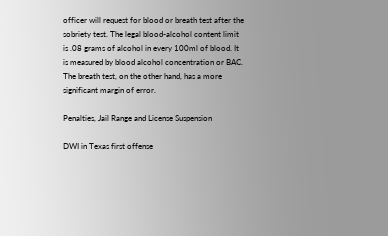officer will request for blood or breath test after the sobriety test. The legal blood-alcohol content limit is .08 grams of alcohol in every 100ml of blood. It is measured by blood alcohol concentration or BAC. The breath test, on the other hand, has a more significant margin of error.

Penalties, Jail Range and License Suspension

DWI in Texas first offense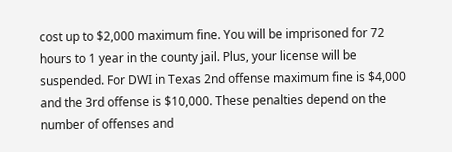cost up to $2,000 maximum fine. You will be imprisoned for 72 hours to 1 year in the county jail. Plus, your license will be suspended. For DWI in Texas 2nd offense maximum fine is $4,000 and the 3rd offense is $10,000. These penalties depend on the number of offenses and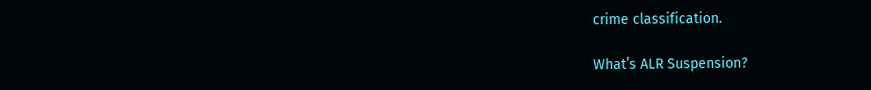crime classification.

What’s ALR Suspension?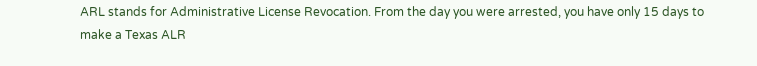ARL stands for Administrative License Revocation. From the day you were arrested, you have only 15 days to make a Texas ALR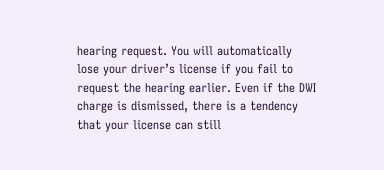hearing request. You will automatically lose your driver’s license if you fail to request the hearing earlier. Even if the DWI charge is dismissed, there is a tendency that your license can still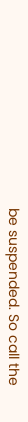be suspended. So call the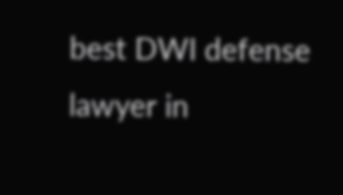best DWI defense lawyer in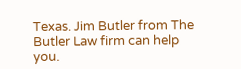Texas. Jim Butler from The Butler Law firm can help you.